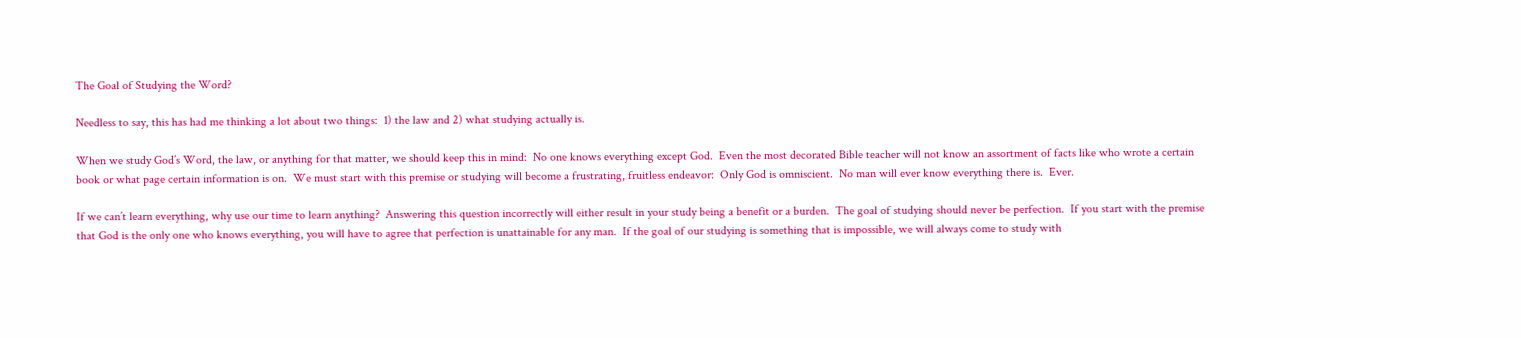The Goal of Studying the Word?

Needless to say, this has had me thinking a lot about two things:  1) the law and 2) what studying actually is.

When we study God’s Word, the law, or anything for that matter, we should keep this in mind:  No one knows everything except God.  Even the most decorated Bible teacher will not know an assortment of facts like who wrote a certain book or what page certain information is on.  We must start with this premise or studying will become a frustrating, fruitless endeavor:  Only God is omniscient.  No man will ever know everything there is.  Ever.

If we can’t learn everything, why use our time to learn anything?  Answering this question incorrectly will either result in your study being a benefit or a burden.  The goal of studying should never be perfection.  If you start with the premise that God is the only one who knows everything, you will have to agree that perfection is unattainable for any man.  If the goal of our studying is something that is impossible, we will always come to study with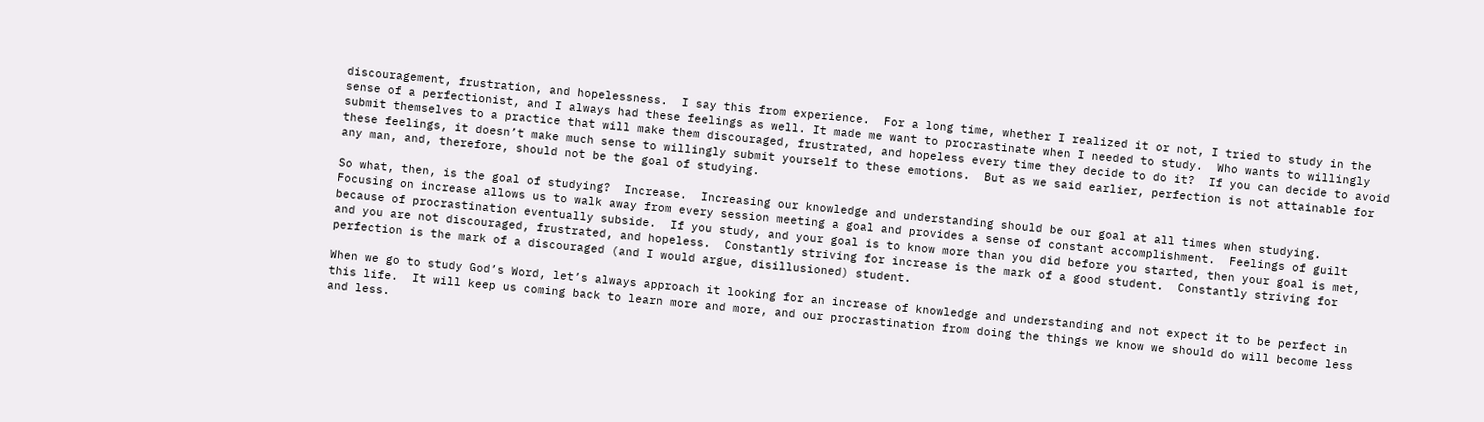discouragement, frustration, and hopelessness.  I say this from experience.  For a long time, whether I realized it or not, I tried to study in the sense of a perfectionist, and I always had these feelings as well. It made me want to procrastinate when I needed to study.  Who wants to willingly submit themselves to a practice that will make them discouraged, frustrated, and hopeless every time they decide to do it?  If you can decide to avoid these feelings, it doesn’t make much sense to willingly submit yourself to these emotions.  But as we said earlier, perfection is not attainable for any man, and, therefore, should not be the goal of studying.

So what, then, is the goal of studying?  Increase.  Increasing our knowledge and understanding should be our goal at all times when studying.  Focusing on increase allows us to walk away from every session meeting a goal and provides a sense of constant accomplishment.  Feelings of guilt because of procrastination eventually subside.  If you study, and your goal is to know more than you did before you started, then your goal is met, and you are not discouraged, frustrated, and hopeless.  Constantly striving for increase is the mark of a good student.  Constantly striving for perfection is the mark of a discouraged (and I would argue, disillusioned) student.

When we go to study God’s Word, let’s always approach it looking for an increase of knowledge and understanding and not expect it to be perfect in this life.  It will keep us coming back to learn more and more, and our procrastination from doing the things we know we should do will become less and less.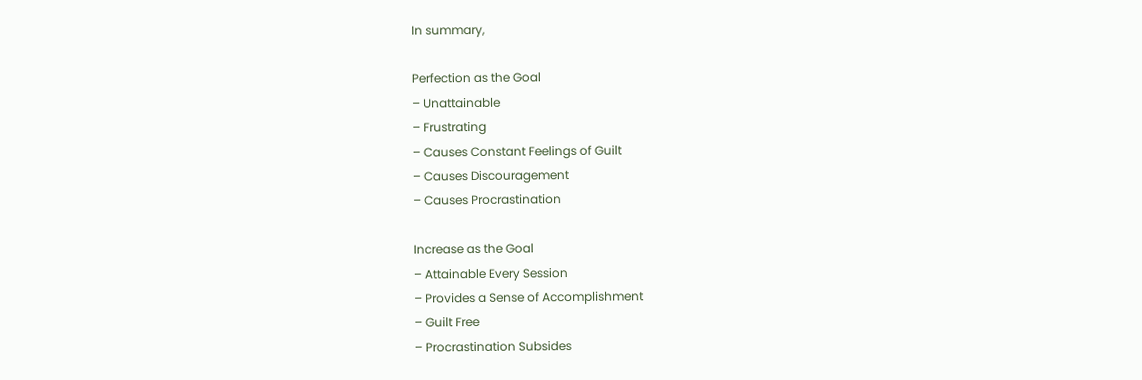In summary,

Perfection as the Goal
– Unattainable
– Frustrating
– Causes Constant Feelings of Guilt
– Causes Discouragement
– Causes Procrastination

Increase as the Goal
– Attainable Every Session
– Provides a Sense of Accomplishment
– Guilt Free
– Procrastination Subsides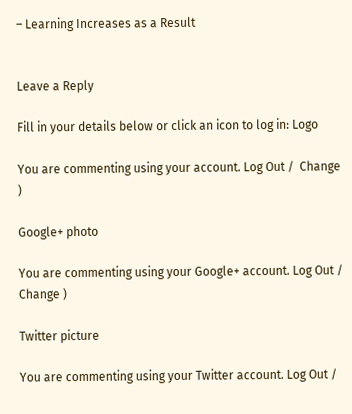– Learning Increases as a Result


Leave a Reply

Fill in your details below or click an icon to log in: Logo

You are commenting using your account. Log Out /  Change )

Google+ photo

You are commenting using your Google+ account. Log Out /  Change )

Twitter picture

You are commenting using your Twitter account. Log Out /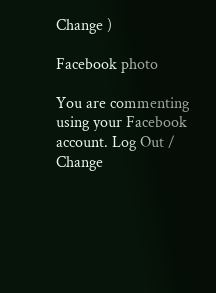Change )

Facebook photo

You are commenting using your Facebook account. Log Out /  Change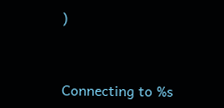)


Connecting to %s